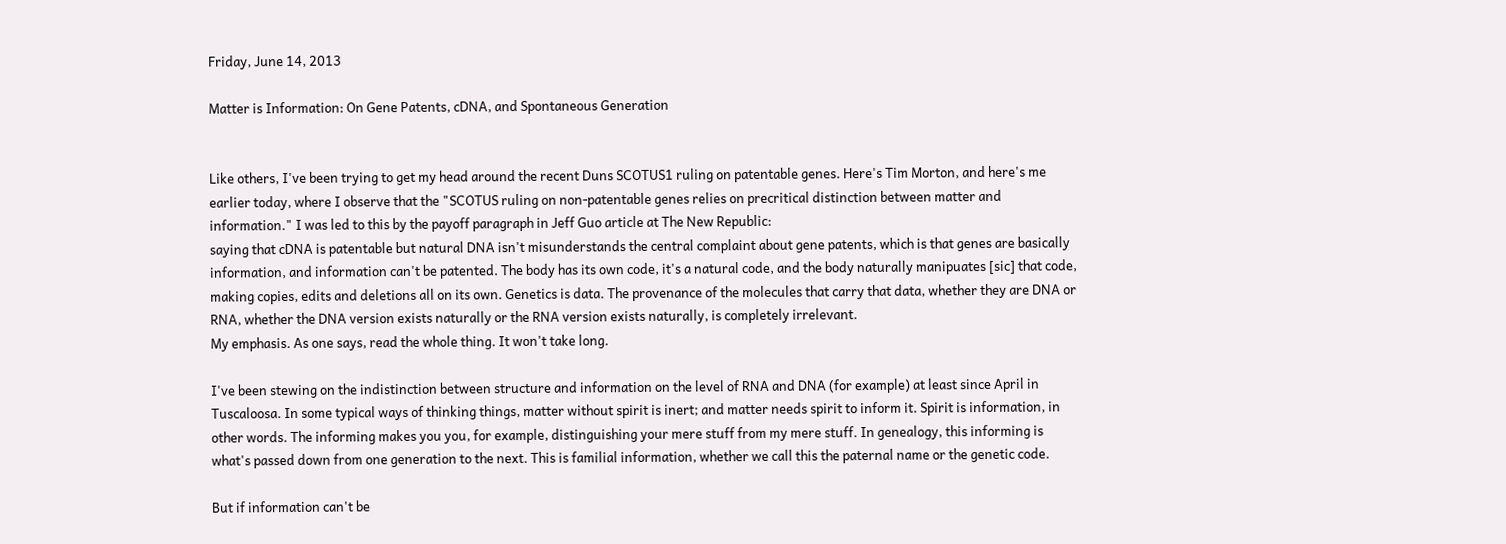Friday, June 14, 2013

Matter is Information: On Gene Patents, cDNA, and Spontaneous Generation


Like others, I've been trying to get my head around the recent Duns SCOTUS1 ruling on patentable genes. Here's Tim Morton, and here's me earlier today, where I observe that the "SCOTUS ruling on non-patentable genes relies on precritical distinction between matter and information." I was led to this by the payoff paragraph in Jeff Guo article at The New Republic:
saying that cDNA is patentable but natural DNA isn't misunderstands the central complaint about gene patents, which is that genes are basically information, and information can't be patented. The body has its own code, it's a natural code, and the body naturally manipuates [sic] that code, making copies, edits and deletions all on its own. Genetics is data. The provenance of the molecules that carry that data, whether they are DNA or RNA, whether the DNA version exists naturally or the RNA version exists naturally, is completely irrelevant.
My emphasis. As one says, read the whole thing. It won't take long.

I've been stewing on the indistinction between structure and information on the level of RNA and DNA (for example) at least since April in Tuscaloosa. In some typical ways of thinking things, matter without spirit is inert; and matter needs spirit to inform it. Spirit is information, in other words. The informing makes you you, for example, distinguishing your mere stuff from my mere stuff. In genealogy, this informing is what's passed down from one generation to the next. This is familial information, whether we call this the paternal name or the genetic code.

But if information can't be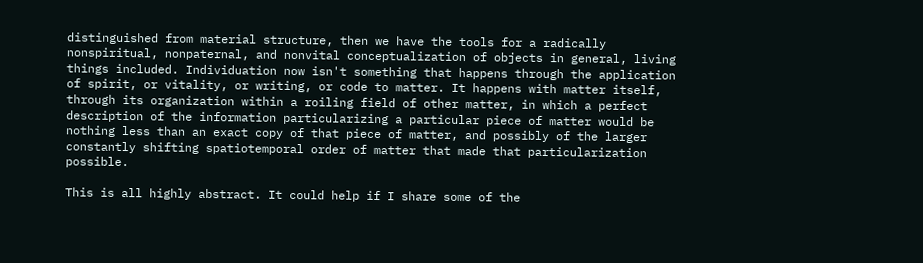distinguished from material structure, then we have the tools for a radically nonspiritual, nonpaternal, and nonvital conceptualization of objects in general, living things included. Individuation now isn't something that happens through the application of spirit, or vitality, or writing, or code to matter. It happens with matter itself, through its organization within a roiling field of other matter, in which a perfect description of the information particularizing a particular piece of matter would be nothing less than an exact copy of that piece of matter, and possibly of the larger constantly shifting spatiotemporal order of matter that made that particularization possible.

This is all highly abstract. It could help if I share some of the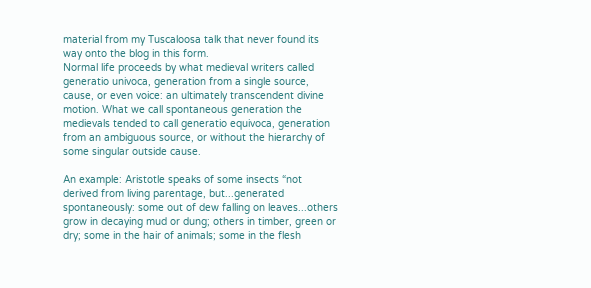material from my Tuscaloosa talk that never found its way onto the blog in this form.
Normal life proceeds by what medieval writers called generatio univoca, generation from a single source, cause, or even voice: an ultimately transcendent divine motion. What we call spontaneous generation the medievals tended to call generatio equivoca, generation from an ambiguous source, or without the hierarchy of some singular outside cause.

An example: Aristotle speaks of some insects “not derived from living parentage, but...generated spontaneously: some out of dew falling on leaves...others grow in decaying mud or dung; others in timber, green or dry; some in the hair of animals; some in the flesh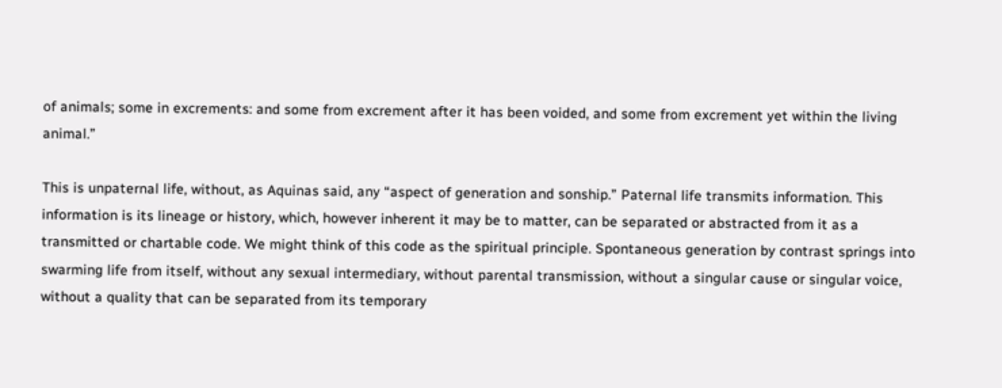of animals; some in excrements: and some from excrement after it has been voided, and some from excrement yet within the living animal.”

This is unpaternal life, without, as Aquinas said, any “aspect of generation and sonship.” Paternal life transmits information. This information is its lineage or history, which, however inherent it may be to matter, can be separated or abstracted from it as a transmitted or chartable code. We might think of this code as the spiritual principle. Spontaneous generation by contrast springs into swarming life from itself, without any sexual intermediary, without parental transmission, without a singular cause or singular voice, without a quality that can be separated from its temporary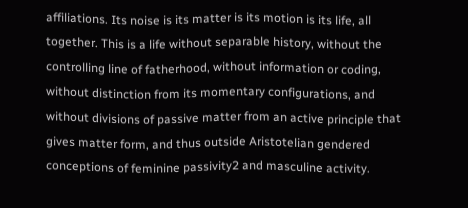affiliations. Its noise is its matter is its motion is its life, all together. This is a life without separable history, without the controlling line of fatherhood, without information or coding, without distinction from its momentary configurations, and without divisions of passive matter from an active principle that gives matter form, and thus outside Aristotelian gendered conceptions of feminine passivity2 and masculine activity.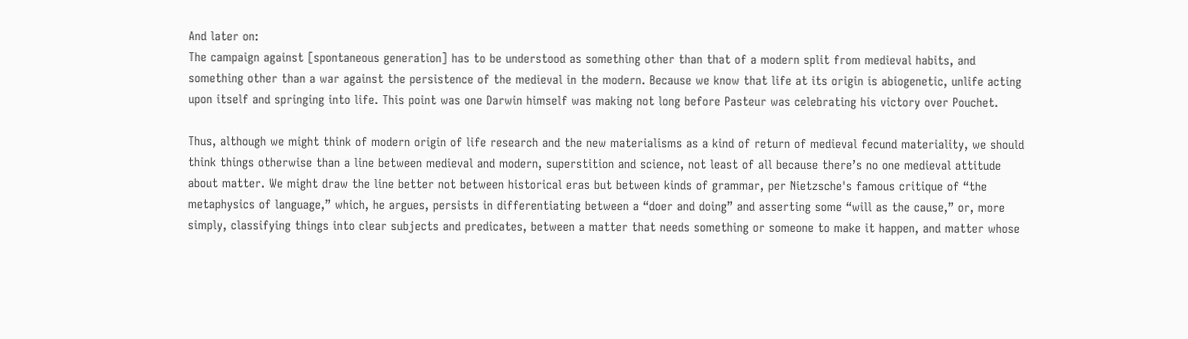And later on:
The campaign against [spontaneous generation] has to be understood as something other than that of a modern split from medieval habits, and something other than a war against the persistence of the medieval in the modern. Because we know that life at its origin is abiogenetic, unlife acting upon itself and springing into life. This point was one Darwin himself was making not long before Pasteur was celebrating his victory over Pouchet.

Thus, although we might think of modern origin of life research and the new materialisms as a kind of return of medieval fecund materiality, we should think things otherwise than a line between medieval and modern, superstition and science, not least of all because there’s no one medieval attitude about matter. We might draw the line better not between historical eras but between kinds of grammar, per Nietzsche's famous critique of “the metaphysics of language,” which, he argues, persists in differentiating between a “doer and doing” and asserting some “will as the cause,” or, more simply, classifying things into clear subjects and predicates, between a matter that needs something or someone to make it happen, and matter whose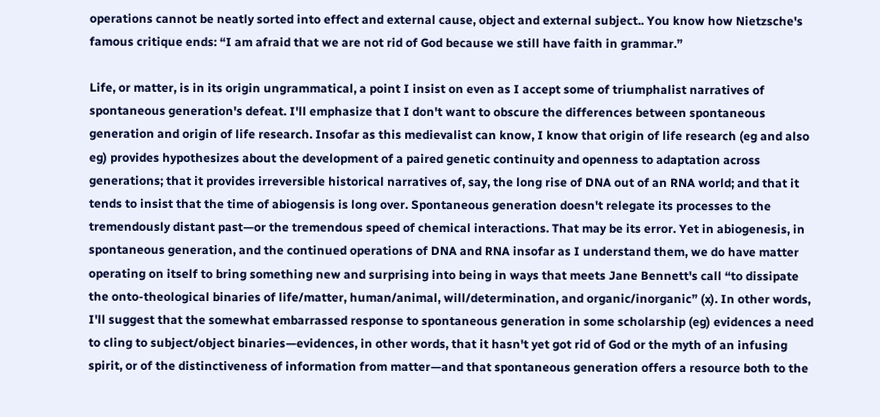operations cannot be neatly sorted into effect and external cause, object and external subject.. You know how Nietzsche's famous critique ends: “I am afraid that we are not rid of God because we still have faith in grammar.”

Life, or matter, is in its origin ungrammatical, a point I insist on even as I accept some of triumphalist narratives of spontaneous generation's defeat. I'll emphasize that I don't want to obscure the differences between spontaneous generation and origin of life research. Insofar as this medievalist can know, I know that origin of life research (eg and also eg) provides hypothesizes about the development of a paired genetic continuity and openness to adaptation across generations; that it provides irreversible historical narratives of, say, the long rise of DNA out of an RNA world; and that it tends to insist that the time of abiogensis is long over. Spontaneous generation doesn't relegate its processes to the tremendously distant past—or the tremendous speed of chemical interactions. That may be its error. Yet in abiogenesis, in spontaneous generation, and the continued operations of DNA and RNA insofar as I understand them, we do have matter operating on itself to bring something new and surprising into being in ways that meets Jane Bennett's call “to dissipate the onto-theological binaries of life/matter, human/animal, will/determination, and organic/inorganic” (x). In other words, I'll suggest that the somewhat embarrassed response to spontaneous generation in some scholarship (eg) evidences a need to cling to subject/object binaries—evidences, in other words, that it hasn't yet got rid of God or the myth of an infusing spirit, or of the distinctiveness of information from matter—and that spontaneous generation offers a resource both to the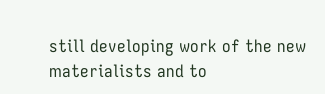still developing work of the new materialists and to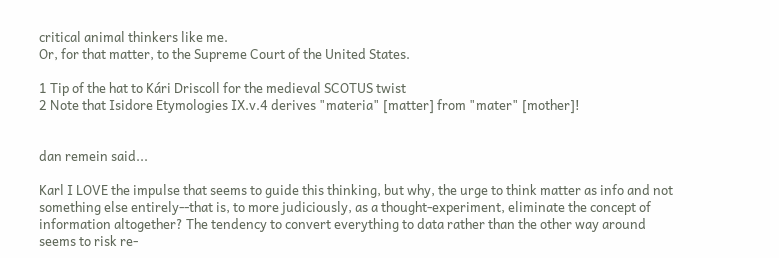critical animal thinkers like me.
Or, for that matter, to the Supreme Court of the United States.

1 Tip of the hat to Kári Driscoll for the medieval SCOTUS twist
2 Note that Isidore Etymologies IX.v.4 derives "materia" [matter] from "mater" [mother]!


dan remein said...

Karl I LOVE the impulse that seems to guide this thinking, but why, the urge to think matter as info and not something else entirely--that is, to more judiciously, as a thought-experiment, eliminate the concept of information altogether? The tendency to convert everything to data rather than the other way around seems to risk re-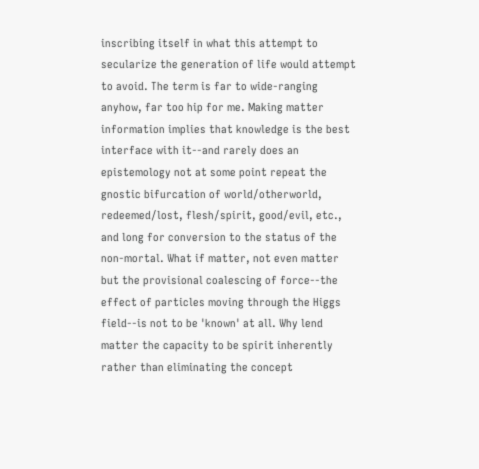inscribing itself in what this attempt to secularize the generation of life would attempt to avoid. The term is far to wide-ranging anyhow, far too hip for me. Making matter information implies that knowledge is the best interface with it--and rarely does an epistemology not at some point repeat the gnostic bifurcation of world/otherworld, redeemed/lost, flesh/spirit, good/evil, etc., and long for conversion to the status of the non-mortal. What if matter, not even matter but the provisional coalescing of force--the effect of particles moving through the Higgs field--is not to be 'known' at all. Why lend matter the capacity to be spirit inherently rather than eliminating the concept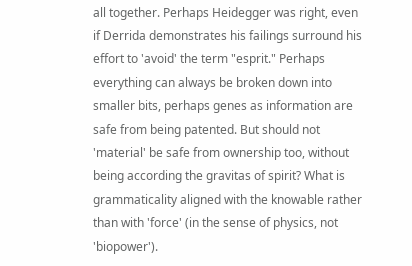all together. Perhaps Heidegger was right, even if Derrida demonstrates his failings surround his effort to 'avoid' the term "esprit." Perhaps everything can always be broken down into smaller bits, perhaps genes as information are safe from being patented. But should not 'material' be safe from ownership too, without being according the gravitas of spirit? What is grammaticality aligned with the knowable rather than with 'force' (in the sense of physics, not 'biopower').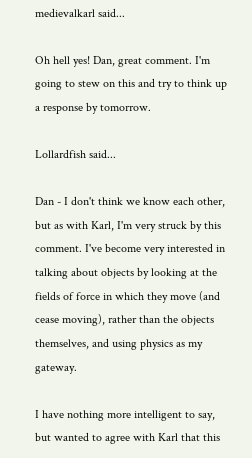medievalkarl said...

Oh hell yes! Dan, great comment. I'm going to stew on this and try to think up a response by tomorrow.

Lollardfish said...

Dan - I don't think we know each other, but as with Karl, I'm very struck by this comment. I've become very interested in talking about objects by looking at the fields of force in which they move (and cease moving), rather than the objects themselves, and using physics as my gateway.

I have nothing more intelligent to say, but wanted to agree with Karl that this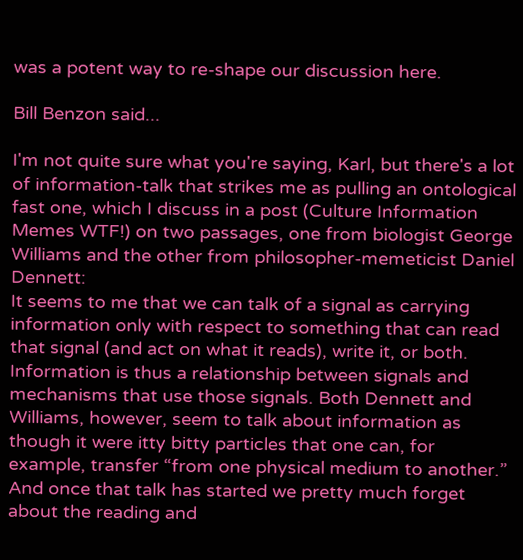was a potent way to re-shape our discussion here.

Bill Benzon said...

I'm not quite sure what you're saying, Karl, but there's a lot of information-talk that strikes me as pulling an ontological fast one, which I discuss in a post (Culture Information Memes WTF!) on two passages, one from biologist George Williams and the other from philosopher-memeticist Daniel Dennett:
It seems to me that we can talk of a signal as carrying information only with respect to something that can read that signal (and act on what it reads), write it, or both. Information is thus a relationship between signals and mechanisms that use those signals. Both Dennett and Williams, however, seem to talk about information as though it were itty bitty particles that one can, for example, transfer “from one physical medium to another.”
And once that talk has started we pretty much forget about the reading and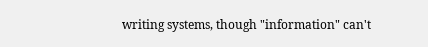writing systems, though "information" can't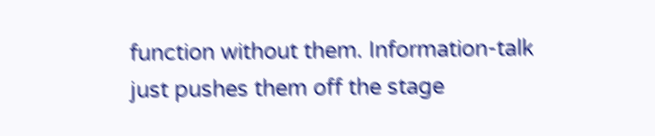function without them. Information-talk just pushes them off the stage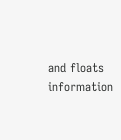and floats information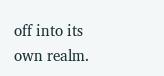off into its own realm.